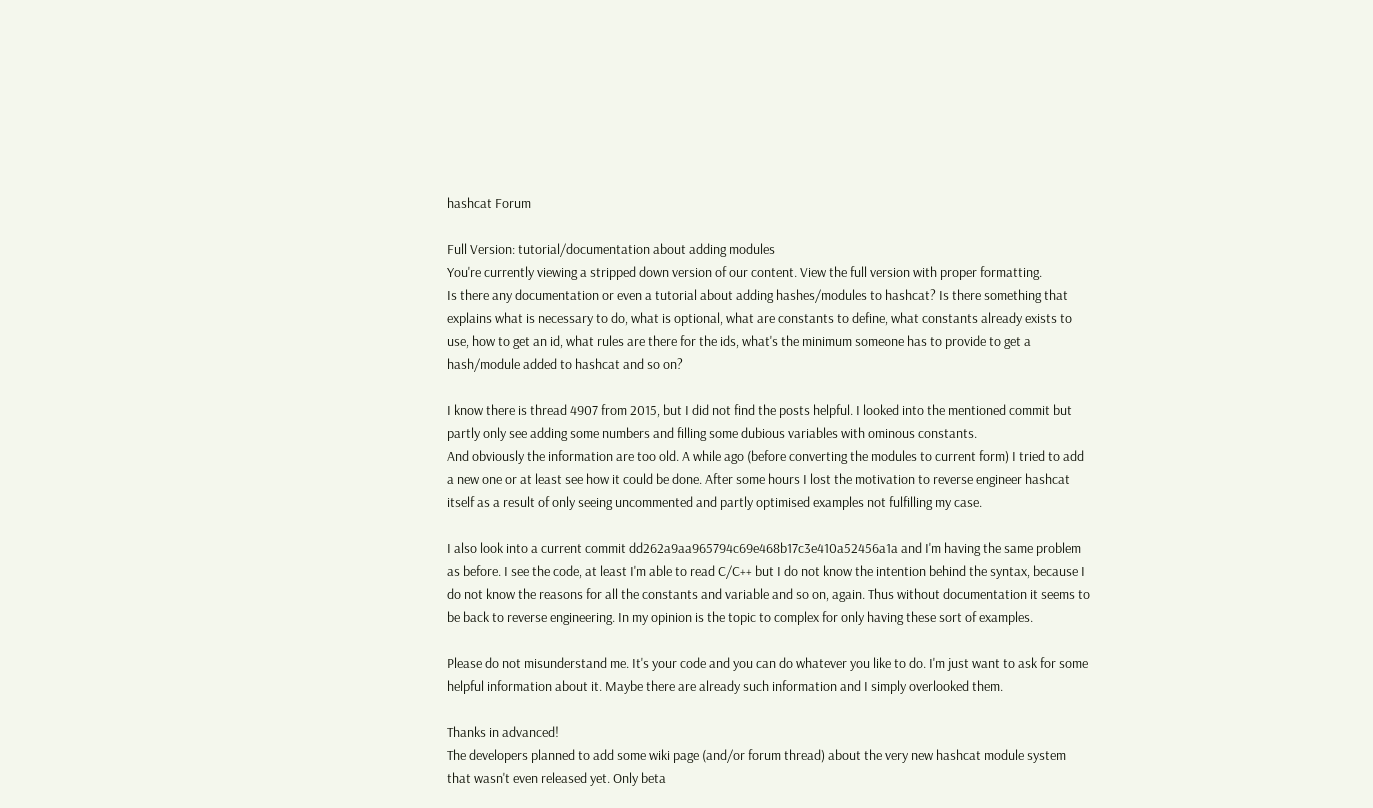hashcat Forum

Full Version: tutorial/documentation about adding modules
You're currently viewing a stripped down version of our content. View the full version with proper formatting.
Is there any documentation or even a tutorial about adding hashes/modules to hashcat? Is there something that explains what is necessary to do, what is optional, what are constants to define, what constants already exists to use, how to get an id, what rules are there for the ids, what's the minimum someone has to provide to get a hash/module added to hashcat and so on?

I know there is thread 4907 from 2015, but I did not find the posts helpful. I looked into the mentioned commit but partly only see adding some numbers and filling some dubious variables with ominous constants.
And obviously the information are too old. A while ago (before converting the modules to current form) I tried to add a new one or at least see how it could be done. After some hours I lost the motivation to reverse engineer hashcat itself as a result of only seeing uncommented and partly optimised examples not fulfilling my case.

I also look into a current commit dd262a9aa965794c69e468b17c3e410a52456a1a and I'm having the same problem as before. I see the code, at least I'm able to read C/C++ but I do not know the intention behind the syntax, because I do not know the reasons for all the constants and variable and so on, again. Thus without documentation it seems to be back to reverse engineering. In my opinion is the topic to complex for only having these sort of examples.

Please do not misunderstand me. It's your code and you can do whatever you like to do. I'm just want to ask for some helpful information about it. Maybe there are already such information and I simply overlooked them.

Thanks in advanced!
The developers planned to add some wiki page (and/or forum thread) about the very new hashcat module system that wasn't even released yet. Only beta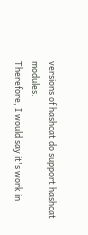versions of hashcat do support hashcat modules.
Therefore, I would say it's work in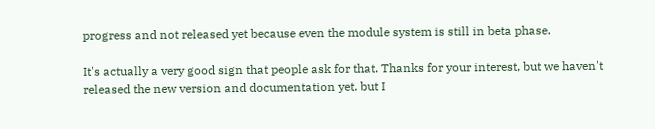progress and not released yet because even the module system is still in beta phase.

It's actually a very good sign that people ask for that. Thanks for your interest, but we haven't released the new version and documentation yet. but I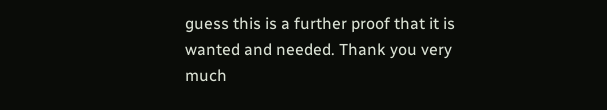guess this is a further proof that it is wanted and needed. Thank you very much